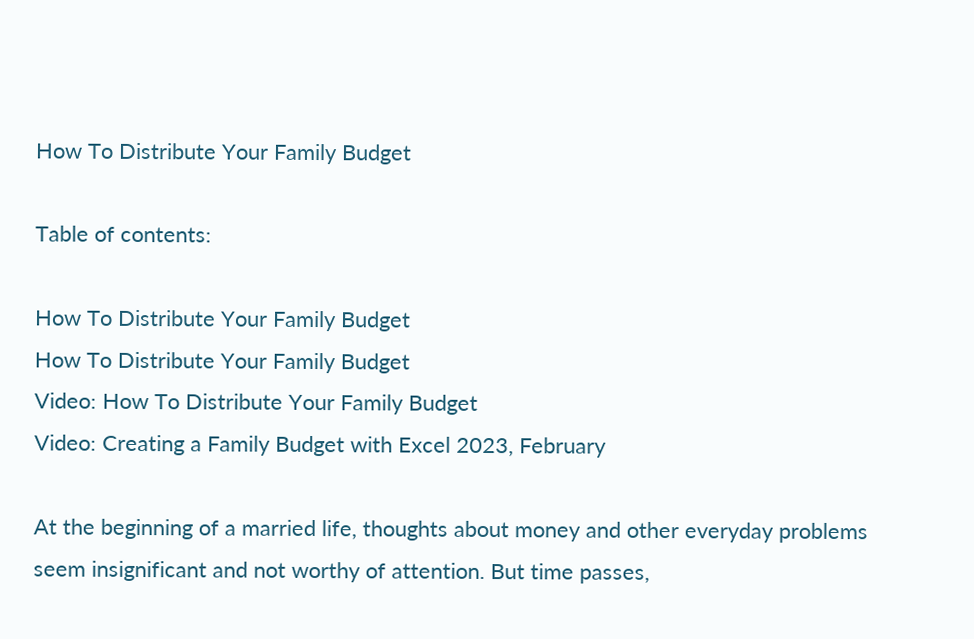How To Distribute Your Family Budget

Table of contents:

How To Distribute Your Family Budget
How To Distribute Your Family Budget
Video: How To Distribute Your Family Budget
Video: Creating a Family Budget with Excel 2023, February

At the beginning of a married life, thoughts about money and other everyday problems seem insignificant and not worthy of attention. But time passes,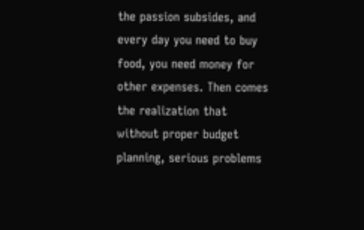the passion subsides, and every day you need to buy food, you need money for other expenses. Then comes the realization that without proper budget planning, serious problems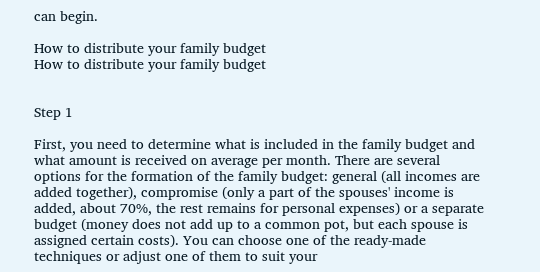can begin.

How to distribute your family budget
How to distribute your family budget


Step 1

First, you need to determine what is included in the family budget and what amount is received on average per month. There are several options for the formation of the family budget: general (all incomes are added together), compromise (only a part of the spouses' income is added, about 70%, the rest remains for personal expenses) or a separate budget (money does not add up to a common pot, but each spouse is assigned certain costs). You can choose one of the ready-made techniques or adjust one of them to suit your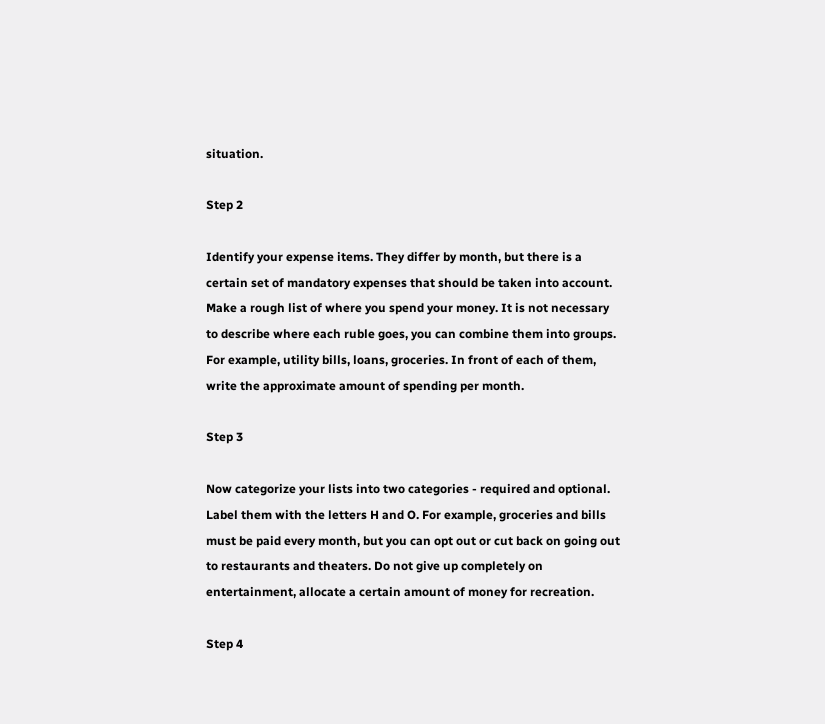situation.

Step 2

Identify your expense items. They differ by month, but there is a certain set of mandatory expenses that should be taken into account. Make a rough list of where you spend your money. It is not necessary to describe where each ruble goes, you can combine them into groups. For example, utility bills, loans, groceries. In front of each of them, write the approximate amount of spending per month.

Step 3

Now categorize your lists into two categories - required and optional. Label them with the letters H and O. For example, groceries and bills must be paid every month, but you can opt out or cut back on going out to restaurants and theaters. Do not give up completely on entertainment, allocate a certain amount of money for recreation.

Step 4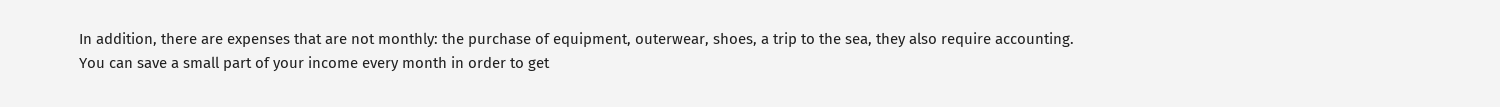In addition, there are expenses that are not monthly: the purchase of equipment, outerwear, shoes, a trip to the sea, they also require accounting. You can save a small part of your income every month in order to get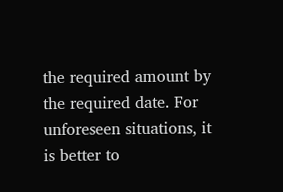the required amount by the required date. For unforeseen situations, it is better to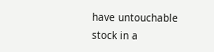have untouchable stock in a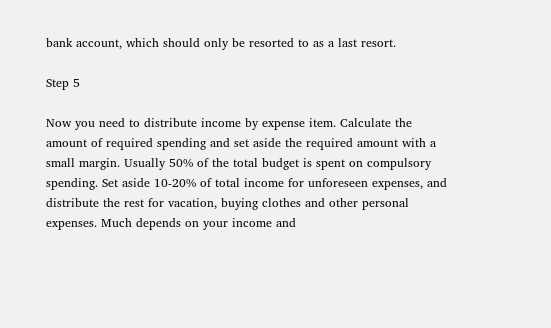bank account, which should only be resorted to as a last resort.

Step 5

Now you need to distribute income by expense item. Calculate the amount of required spending and set aside the required amount with a small margin. Usually 50% of the total budget is spent on compulsory spending. Set aside 10-20% of total income for unforeseen expenses, and distribute the rest for vacation, buying clothes and other personal expenses. Much depends on your income and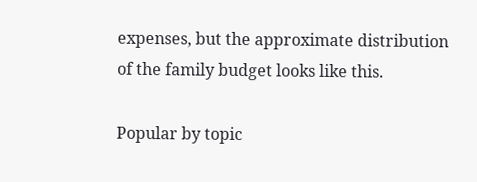expenses, but the approximate distribution of the family budget looks like this.

Popular by topic